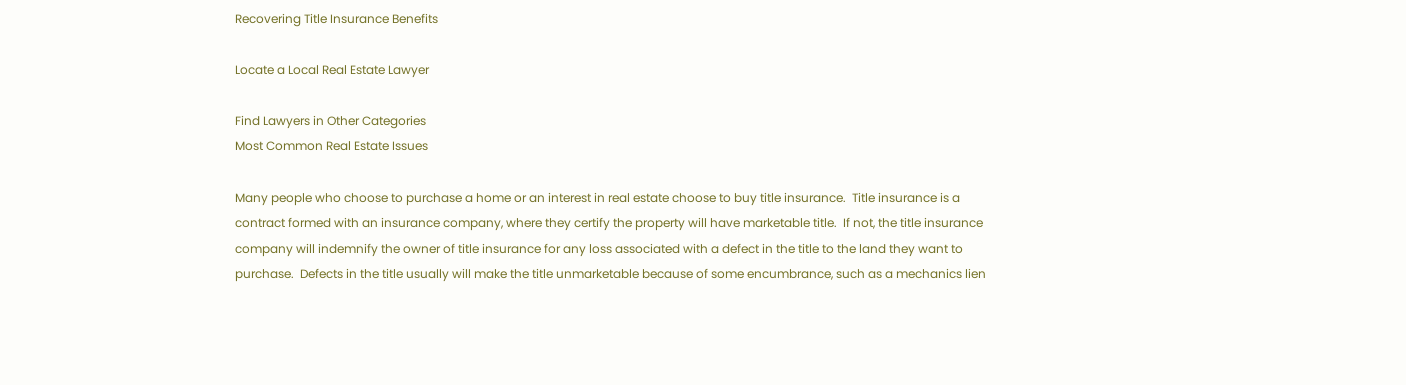Recovering Title Insurance Benefits

Locate a Local Real Estate Lawyer

Find Lawyers in Other Categories
Most Common Real Estate Issues

Many people who choose to purchase a home or an interest in real estate choose to buy title insurance.  Title insurance is a contract formed with an insurance company, where they certify the property will have marketable title.  If not, the title insurance company will indemnify the owner of title insurance for any loss associated with a defect in the title to the land they want to purchase.  Defects in the title usually will make the title unmarketable because of some encumbrance, such as a mechanics lien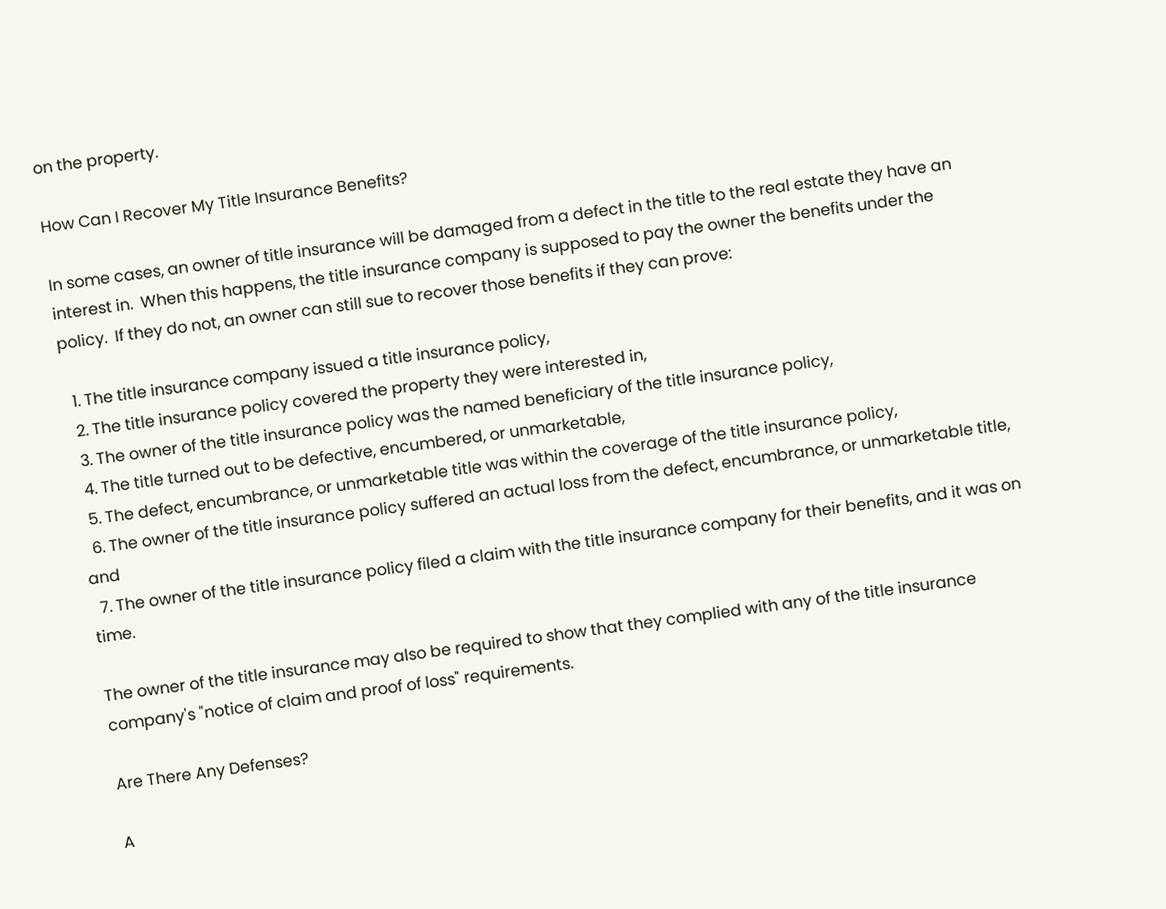on the property.

How Can I Recover My Title Insurance Benefits?

In some cases, an owner of title insurance will be damaged from a defect in the title to the real estate they have an interest in.  When this happens, the title insurance company is supposed to pay the owner the benefits under the policy.  If they do not, an owner can still sue to recover those benefits if they can prove:

  1. The title insurance company issued a title insurance policy,
  2. The title insurance policy covered the property they were interested in,
  3. The owner of the title insurance policy was the named beneficiary of the title insurance policy,
  4. The title turned out to be defective, encumbered, or unmarketable,
  5. The defect, encumbrance, or unmarketable title was within the coverage of the title insurance policy,
  6. The owner of the title insurance policy suffered an actual loss from the defect, encumbrance, or unmarketable title, and
  7. The owner of the title insurance policy filed a claim with the title insurance company for their benefits, and it was on time.

The owner of the title insurance may also be required to show that they complied with any of the title insurance company's "notice of claim and proof of loss" requirements.

Are There Any Defenses?

A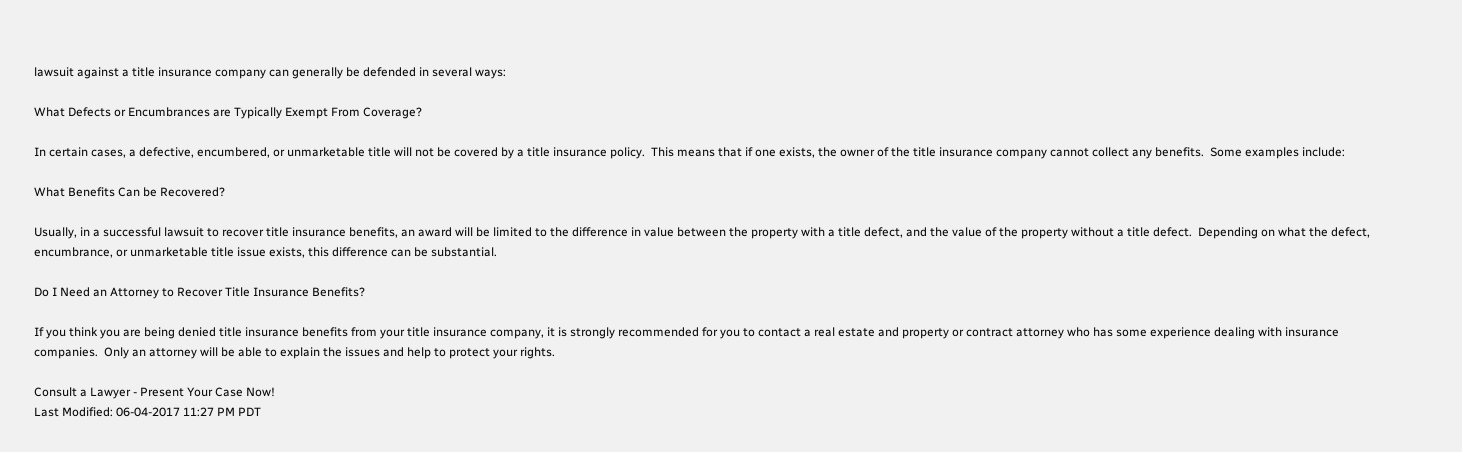lawsuit against a title insurance company can generally be defended in several ways:

What Defects or Encumbrances are Typically Exempt From Coverage?

In certain cases, a defective, encumbered, or unmarketable title will not be covered by a title insurance policy.  This means that if one exists, the owner of the title insurance company cannot collect any benefits.  Some examples include:

What Benefits Can be Recovered?

Usually, in a successful lawsuit to recover title insurance benefits, an award will be limited to the difference in value between the property with a title defect, and the value of the property without a title defect.  Depending on what the defect, encumbrance, or unmarketable title issue exists, this difference can be substantial.

Do I Need an Attorney to Recover Title Insurance Benefits?

If you think you are being denied title insurance benefits from your title insurance company, it is strongly recommended for you to contact a real estate and property or contract attorney who has some experience dealing with insurance companies.  Only an attorney will be able to explain the issues and help to protect your rights.

Consult a Lawyer - Present Your Case Now!
Last Modified: 06-04-2017 11:27 PM PDT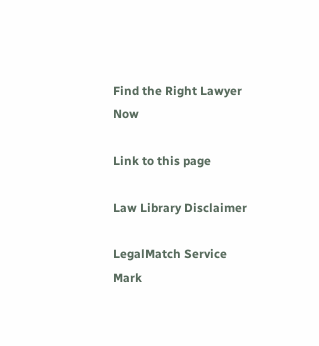Find the Right Lawyer Now

Link to this page

Law Library Disclaimer

LegalMatch Service Mark